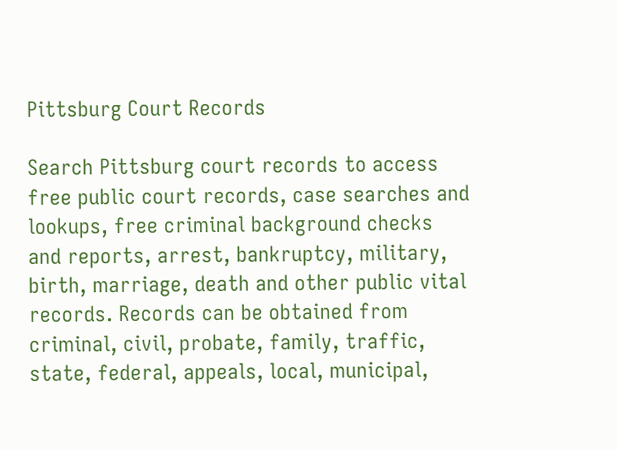Pittsburg Court Records

Search Pittsburg court records to access free public court records, case searches and lookups, free criminal background checks and reports, arrest, bankruptcy, military, birth, marriage, death and other public vital records. Records can be obtained from criminal, civil, probate, family, traffic, state, federal, appeals, local, municipal,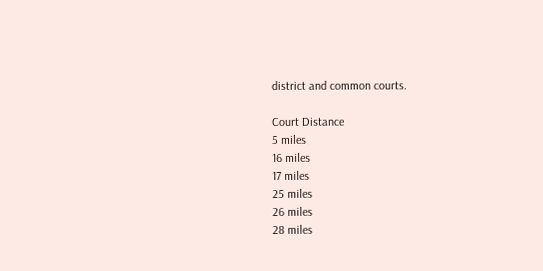district and common courts.

Court Distance
5 miles
16 miles
17 miles
25 miles
26 miles
28 miles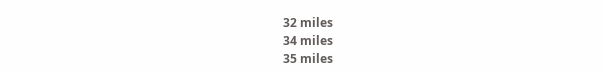32 miles
34 miles
35 miles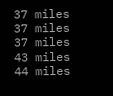37 miles
37 miles
37 miles
43 miles
44 miles